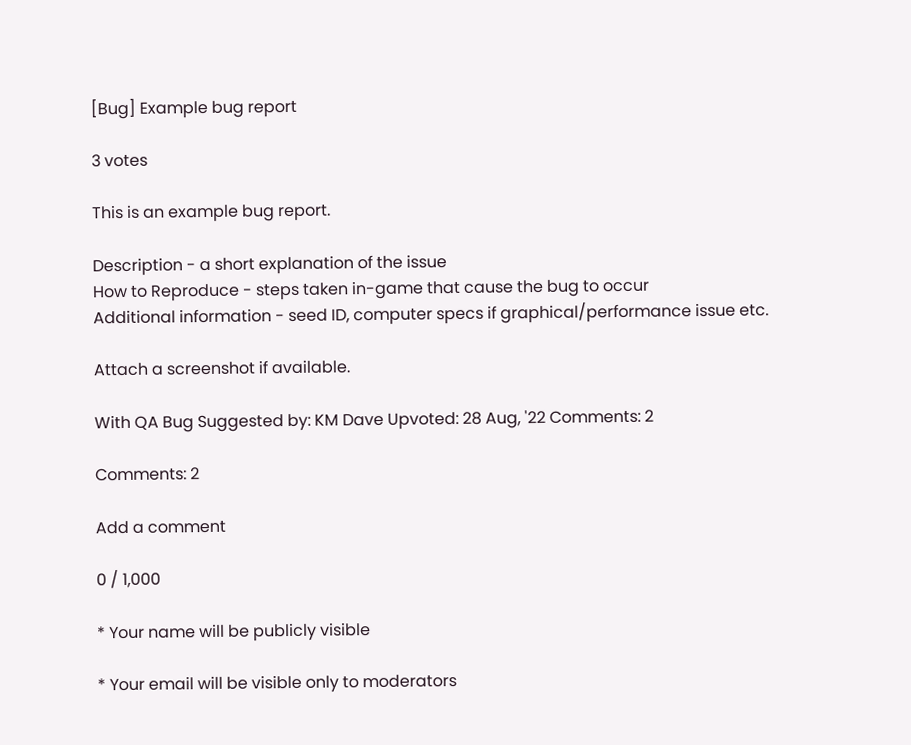[Bug] Example bug report

3 votes

This is an example bug report.

Description - a short explanation of the issue
How to Reproduce - steps taken in-game that cause the bug to occur
Additional information - seed ID, computer specs if graphical/performance issue etc.

Attach a screenshot if available.

With QA Bug Suggested by: KM Dave Upvoted: 28 Aug, '22 Comments: 2

Comments: 2

Add a comment

0 / 1,000

* Your name will be publicly visible

* Your email will be visible only to moderators